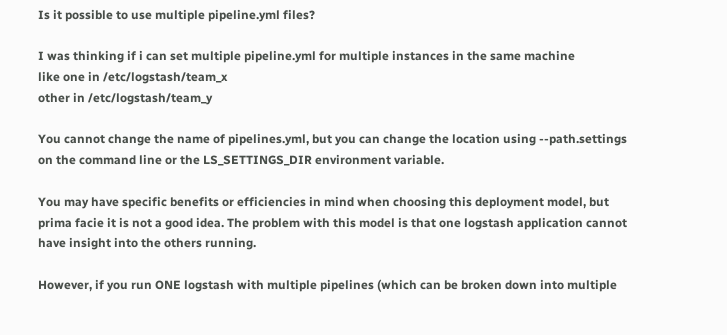Is it possible to use multiple pipeline.yml files?

I was thinking if i can set multiple pipeline.yml for multiple instances in the same machine
like one in /etc/logstash/team_x
other in /etc/logstash/team_y

You cannot change the name of pipelines.yml, but you can change the location using --path.settings on the command line or the LS_SETTINGS_DIR environment variable.

You may have specific benefits or efficiencies in mind when choosing this deployment model, but prima facie it is not a good idea. The problem with this model is that one logstash application cannot have insight into the others running.

However, if you run ONE logstash with multiple pipelines (which can be broken down into multiple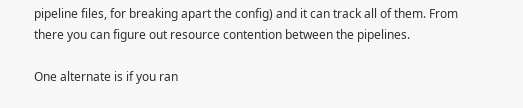pipeline files, for breaking apart the config) and it can track all of them. From there you can figure out resource contention between the pipelines.

One alternate is if you ran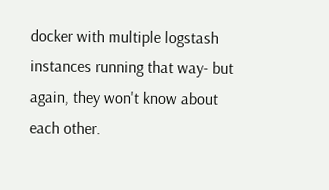docker with multiple logstash instances running that way- but again, they won't know about each other.